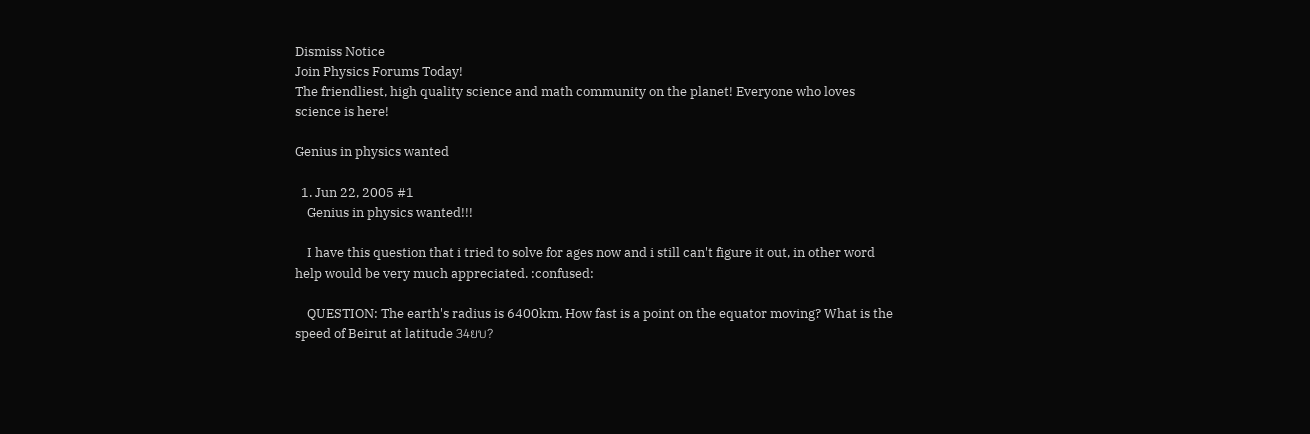Dismiss Notice
Join Physics Forums Today!
The friendliest, high quality science and math community on the planet! Everyone who loves science is here!

Genius in physics wanted

  1. Jun 22, 2005 #1
    Genius in physics wanted!!!

    I have this question that i tried to solve for ages now and i still can't figure it out, in other word help would be very much appreciated. :confused:

    QUESTION: The earth's radius is 6400km. How fast is a point on the equator moving? What is the speed of Beirut at latitude 34ยบ?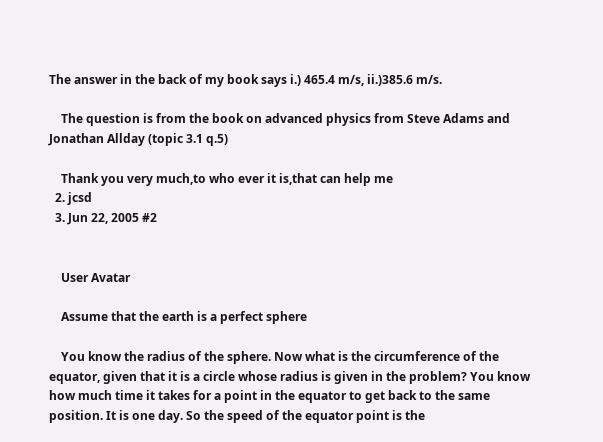The answer in the back of my book says i.) 465.4 m/s, ii.)385.6 m/s.

    The question is from the book on advanced physics from Steve Adams and Jonathan Allday (topic 3.1 q.5)

    Thank you very much,to who ever it is,that can help me
  2. jcsd
  3. Jun 22, 2005 #2


    User Avatar

    Assume that the earth is a perfect sphere

    You know the radius of the sphere. Now what is the circumference of the equator, given that it is a circle whose radius is given in the problem? You know how much time it takes for a point in the equator to get back to the same position. It is one day. So the speed of the equator point is the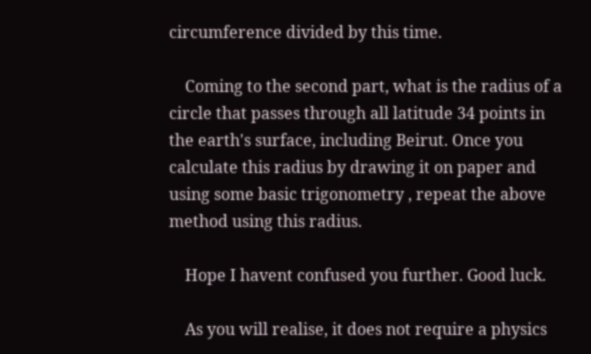circumference divided by this time.

    Coming to the second part, what is the radius of a circle that passes through all latitude 34 points in the earth's surface, including Beirut. Once you calculate this radius by drawing it on paper and using some basic trigonometry , repeat the above method using this radius.

    Hope I havent confused you further. Good luck.

    As you will realise, it does not require a physics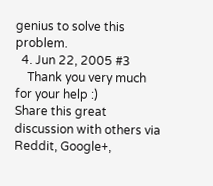genius to solve this problem.
  4. Jun 22, 2005 #3
    Thank you very much for your help :)
Share this great discussion with others via Reddit, Google+,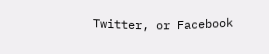Twitter, or Facebook